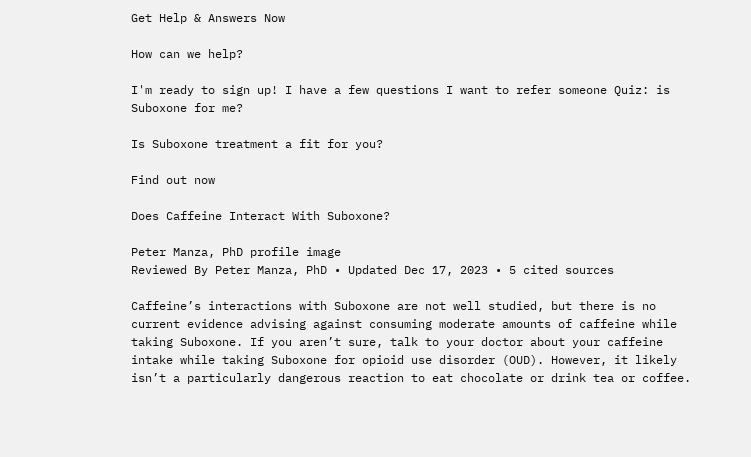Get Help & Answers Now

How can we help?

I'm ready to sign up! I have a few questions I want to refer someone Quiz: is Suboxone for me?

Is Suboxone treatment a fit for you?

Find out now

Does Caffeine Interact With Suboxone?

Peter Manza, PhD profile image
Reviewed By Peter Manza, PhD • Updated Dec 17, 2023 • 5 cited sources

Caffeine’s interactions with Suboxone are not well studied, but there is no current evidence advising against consuming moderate amounts of caffeine while taking Suboxone. If you aren’t sure, talk to your doctor about your caffeine intake while taking Suboxone for opioid use disorder (OUD). However, it likely isn’t a particularly dangerous reaction to eat chocolate or drink tea or coffee.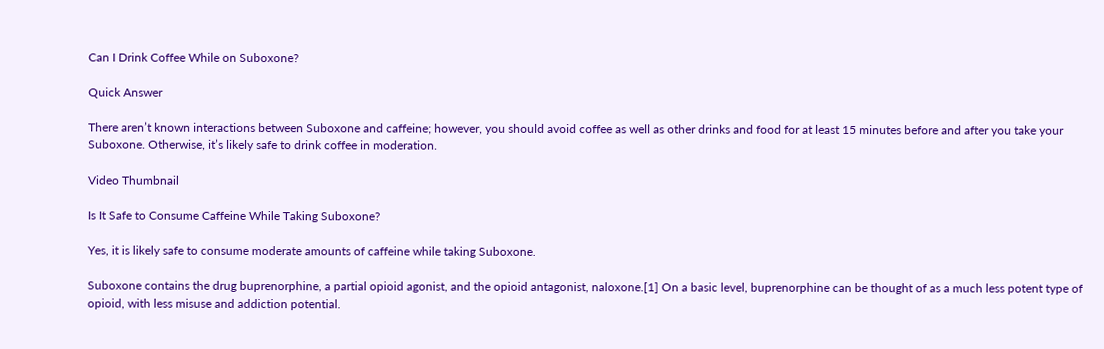Can I Drink Coffee While on Suboxone?

Quick Answer

There aren’t known interactions between Suboxone and caffeine; however, you should avoid coffee as well as other drinks and food for at least 15 minutes before and after you take your Suboxone. Otherwise, it’s likely safe to drink coffee in moderation.

Video Thumbnail

Is It Safe to Consume Caffeine While Taking Suboxone?

Yes, it is likely safe to consume moderate amounts of caffeine while taking Suboxone.

Suboxone contains the drug buprenorphine, a partial opioid agonist, and the opioid antagonist, naloxone.[1] On a basic level, buprenorphine can be thought of as a much less potent type of opioid, with less misuse and addiction potential.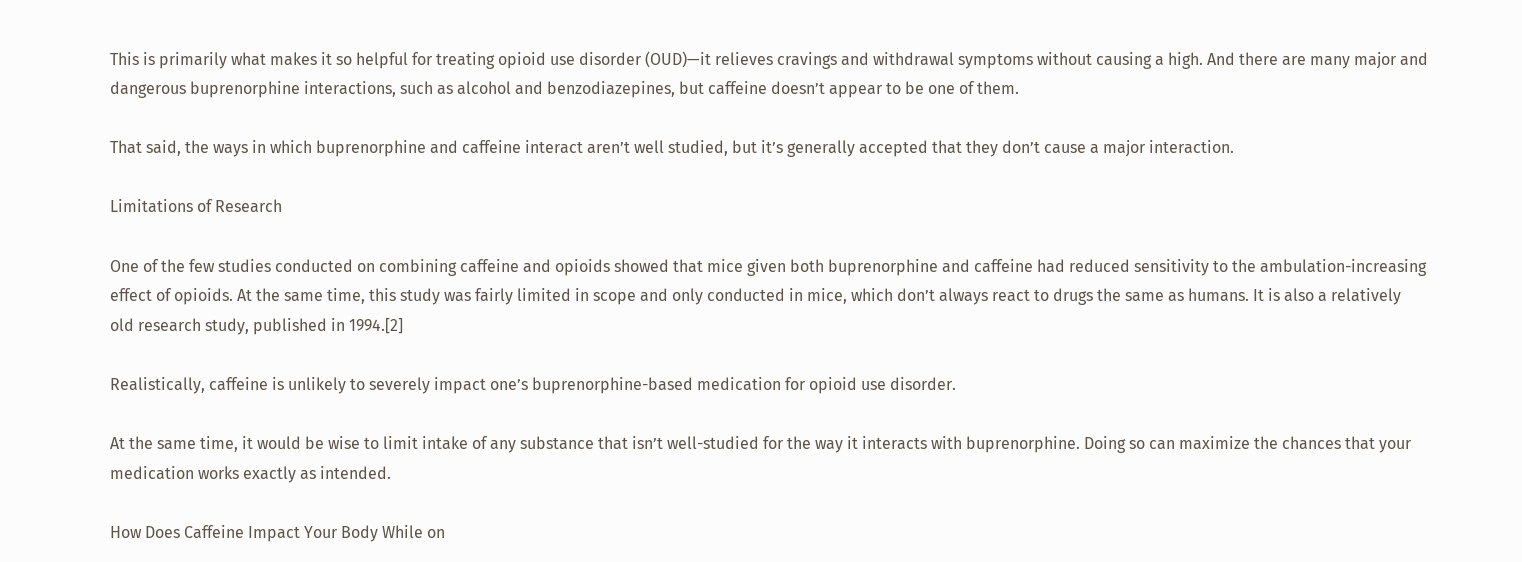This is primarily what makes it so helpful for treating opioid use disorder (OUD)—it relieves cravings and withdrawal symptoms without causing a high. And there are many major and dangerous buprenorphine interactions, such as alcohol and benzodiazepines, but caffeine doesn’t appear to be one of them.

That said, the ways in which buprenorphine and caffeine interact aren’t well studied, but it’s generally accepted that they don’t cause a major interaction.

Limitations of Research

One of the few studies conducted on combining caffeine and opioids showed that mice given both buprenorphine and caffeine had reduced sensitivity to the ambulation-increasing effect of opioids. At the same time, this study was fairly limited in scope and only conducted in mice, which don’t always react to drugs the same as humans. It is also a relatively old research study, published in 1994.[2]

Realistically, caffeine is unlikely to severely impact one’s buprenorphine-based medication for opioid use disorder.

At the same time, it would be wise to limit intake of any substance that isn’t well-studied for the way it interacts with buprenorphine. Doing so can maximize the chances that your medication works exactly as intended.

How Does Caffeine Impact Your Body While on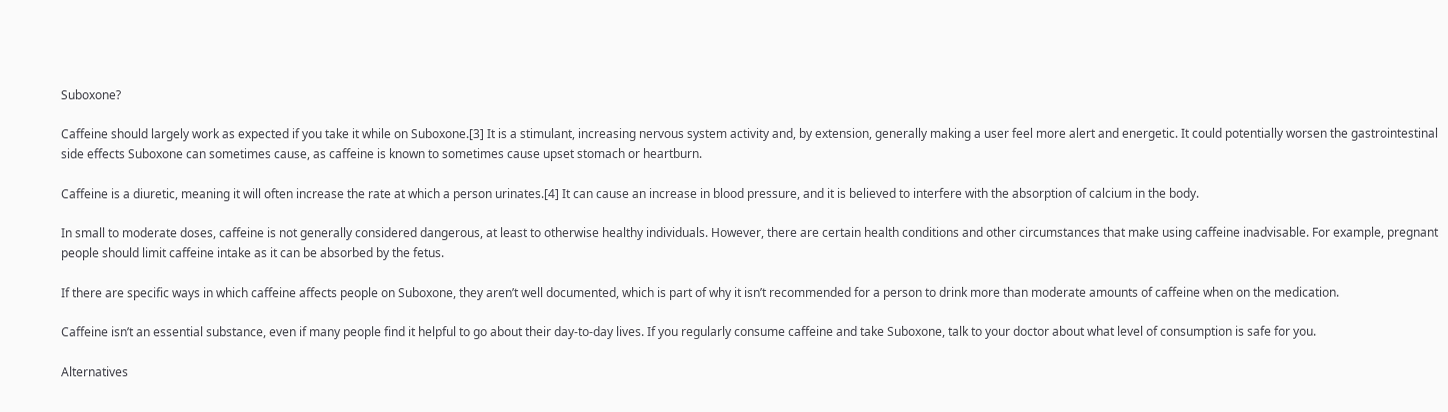Suboxone?

Caffeine should largely work as expected if you take it while on Suboxone.[3] It is a stimulant, increasing nervous system activity and, by extension, generally making a user feel more alert and energetic. It could potentially worsen the gastrointestinal side effects Suboxone can sometimes cause, as caffeine is known to sometimes cause upset stomach or heartburn.

Caffeine is a diuretic, meaning it will often increase the rate at which a person urinates.[4] It can cause an increase in blood pressure, and it is believed to interfere with the absorption of calcium in the body.

In small to moderate doses, caffeine is not generally considered dangerous, at least to otherwise healthy individuals. However, there are certain health conditions and other circumstances that make using caffeine inadvisable. For example, pregnant people should limit caffeine intake as it can be absorbed by the fetus.

If there are specific ways in which caffeine affects people on Suboxone, they aren’t well documented, which is part of why it isn’t recommended for a person to drink more than moderate amounts of caffeine when on the medication.

Caffeine isn’t an essential substance, even if many people find it helpful to go about their day-to-day lives. If you regularly consume caffeine and take Suboxone, talk to your doctor about what level of consumption is safe for you.

Alternatives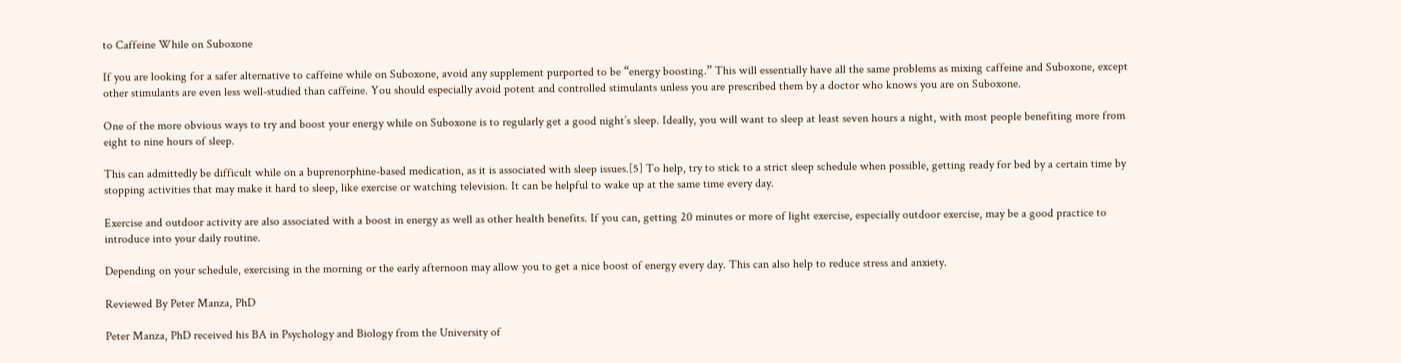to Caffeine While on Suboxone

If you are looking for a safer alternative to caffeine while on Suboxone, avoid any supplement purported to be “energy boosting.” This will essentially have all the same problems as mixing caffeine and Suboxone, except other stimulants are even less well-studied than caffeine. You should especially avoid potent and controlled stimulants unless you are prescribed them by a doctor who knows you are on Suboxone.

One of the more obvious ways to try and boost your energy while on Suboxone is to regularly get a good night’s sleep. Ideally, you will want to sleep at least seven hours a night, with most people benefiting more from eight to nine hours of sleep.

This can admittedly be difficult while on a buprenorphine-based medication, as it is associated with sleep issues.[5] To help, try to stick to a strict sleep schedule when possible, getting ready for bed by a certain time by stopping activities that may make it hard to sleep, like exercise or watching television. It can be helpful to wake up at the same time every day.

Exercise and outdoor activity are also associated with a boost in energy as well as other health benefits. If you can, getting 20 minutes or more of light exercise, especially outdoor exercise, may be a good practice to introduce into your daily routine.

Depending on your schedule, exercising in the morning or the early afternoon may allow you to get a nice boost of energy every day. This can also help to reduce stress and anxiety.

Reviewed By Peter Manza, PhD

Peter Manza, PhD received his BA in Psychology and Biology from the University of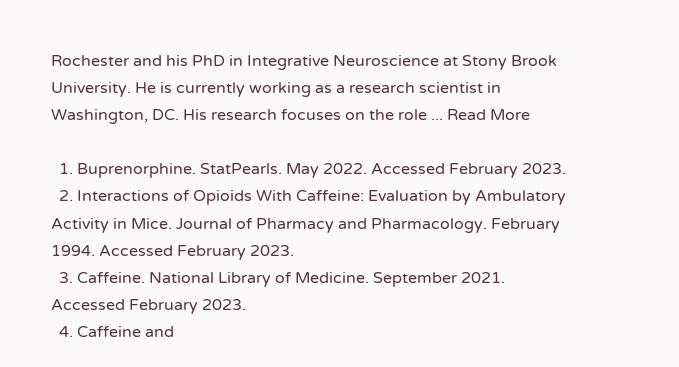Rochester and his PhD in Integrative Neuroscience at Stony Brook University. He is currently working as a research scientist in Washington, DC. His research focuses on the role ... Read More

  1. Buprenorphine. StatPearls. May 2022. Accessed February 2023.
  2. Interactions of Opioids With Caffeine: Evaluation by Ambulatory Activity in Mice. Journal of Pharmacy and Pharmacology. February 1994. Accessed February 2023.
  3. Caffeine. National Library of Medicine. September 2021. Accessed February 2023.
  4. Caffeine and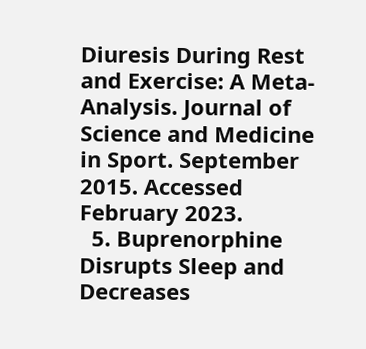Diuresis During Rest and Exercise: A Meta-Analysis. Journal of Science and Medicine in Sport. September 2015. Accessed February 2023.
  5. Buprenorphine Disrupts Sleep and Decreases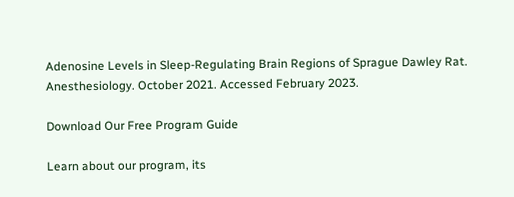Adenosine Levels in Sleep-Regulating Brain Regions of Sprague Dawley Rat. Anesthesiology. October 2021. Accessed February 2023.

Download Our Free Program Guide

Learn about our program, its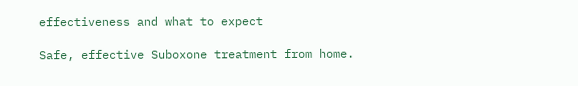effectiveness and what to expect

Safe, effective Suboxone treatment from home.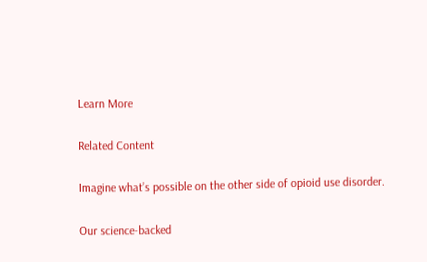Learn More

Related Content

Imagine what’s possible on the other side of opioid use disorder.

Our science-backed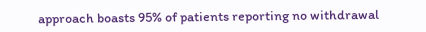approach boasts 95% of patients reporting no withdrawal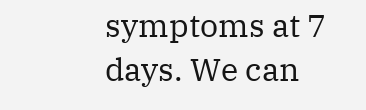symptoms at 7 days. We can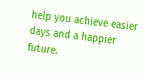help you achieve easier days and a happier future.